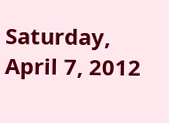Saturday, April 7, 2012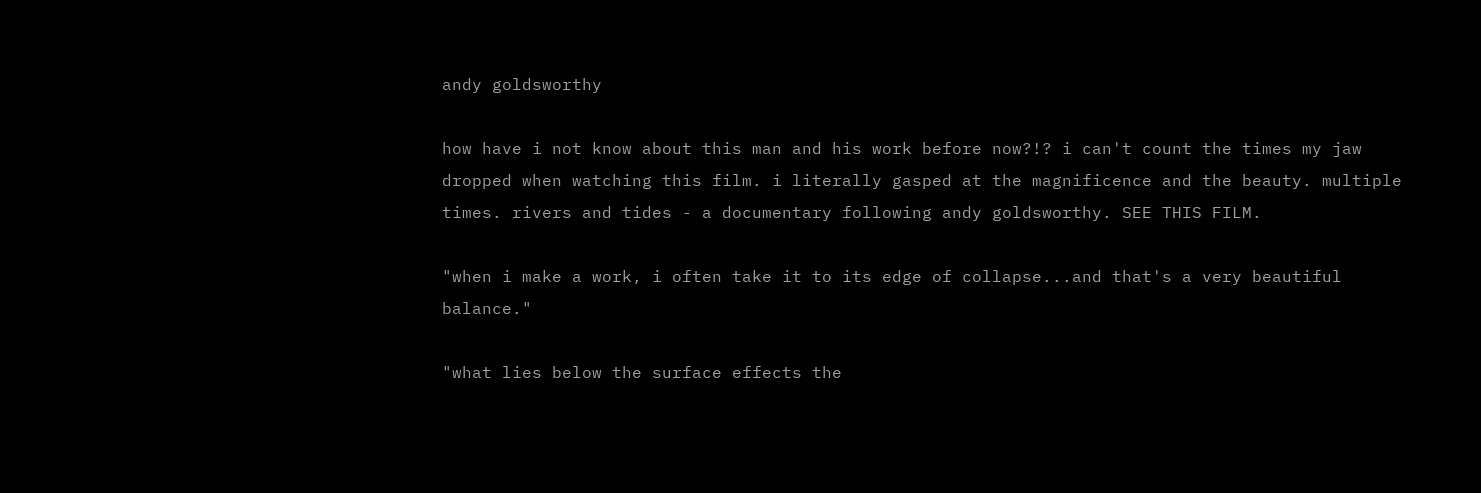andy goldsworthy

how have i not know about this man and his work before now?!? i can't count the times my jaw dropped when watching this film. i literally gasped at the magnificence and the beauty. multiple times. rivers and tides - a documentary following andy goldsworthy. SEE THIS FILM.

"when i make a work, i often take it to its edge of collapse...and that's a very beautiful balance."

"what lies below the surface effects the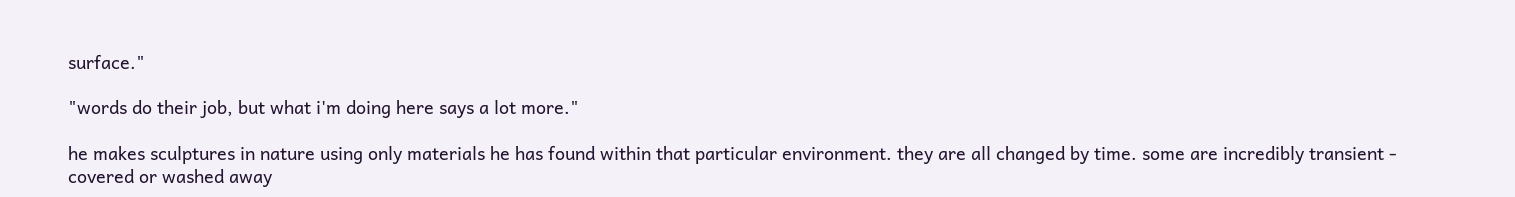surface."

"words do their job, but what i'm doing here says a lot more."

he makes sculptures in nature using only materials he has found within that particular environment. they are all changed by time. some are incredibly transient - covered or washed away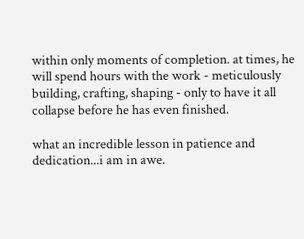within only moments of completion. at times, he will spend hours with the work - meticulously building, crafting, shaping - only to have it all collapse before he has even finished.

what an incredible lesson in patience and dedication...i am in awe.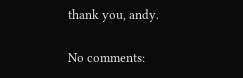thank you, andy.

No comments: